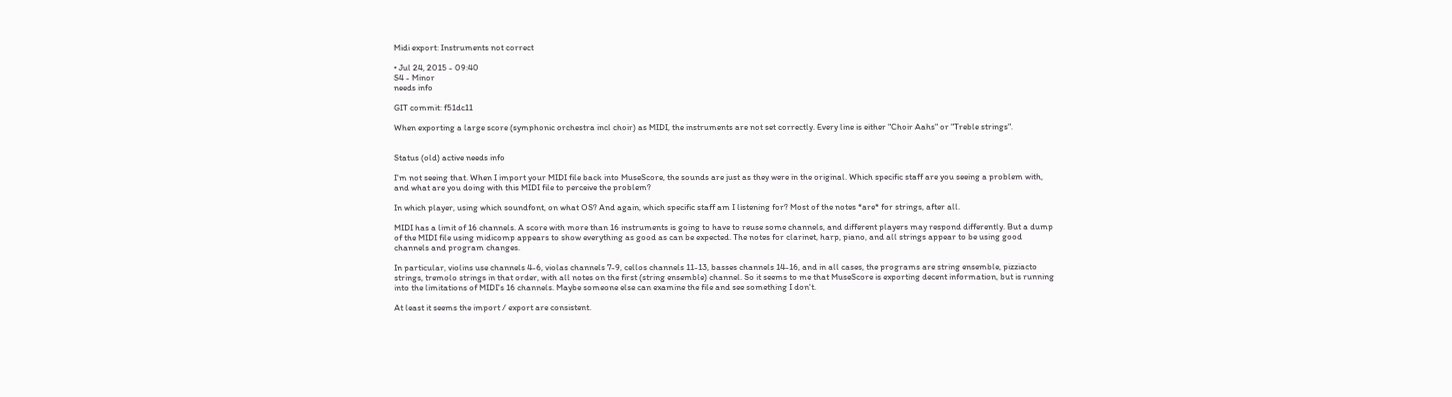Midi export: Instruments not correct

• Jul 24, 2015 - 09:40
S4 - Minor
needs info

GIT commit: f51dc11

When exporting a large score (symphonic orchestra incl choir) as MIDI, the instruments are not set correctly. Every line is either "Choir Aahs" or "Treble strings".


Status (old) active needs info

I'm not seeing that. When I import your MIDI file back into MuseScore, the sounds are just as they were in the original. Which specific staff are you seeing a problem with, and what are you doing with this MIDI file to perceive the problem?

In which player, using which soundfont, on what OS? And again, which specific staff am I listening for? Most of the notes *are* for strings, after all.

MIDI has a limit of 16 channels. A score with more than 16 instruments is going to have to reuse some channels, and different players may respond differently. But a dump of the MIDI file using midicomp appears to show everything as good as can be expected. The notes for clarinet, harp, piano, and all strings appear to be using good channels and program changes.

In particular, violins use channels 4-6, violas channels 7-9, cellos channels 11-13, basses channels 14-16, and in all cases, the programs are string ensemble, pizziacto strings, tremolo strings in that order, with all notes on the first (string ensemble) channel. So it seems to me that MuseScore is exporting decent information, but is running into the limitations of MIDI's 16 channels. Maybe someone else can examine the file and see something I don't.

At least it seems the import / export are consistent.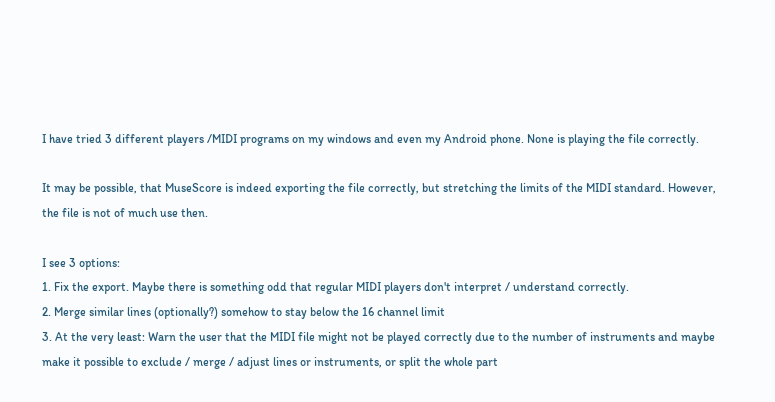I have tried 3 different players /MIDI programs on my windows and even my Android phone. None is playing the file correctly.

It may be possible, that MuseScore is indeed exporting the file correctly, but stretching the limits of the MIDI standard. However, the file is not of much use then.

I see 3 options:
1. Fix the export. Maybe there is something odd that regular MIDI players don't interpret / understand correctly.
2. Merge similar lines (optionally?) somehow to stay below the 16 channel limit
3. At the very least: Warn the user that the MIDI file might not be played correctly due to the number of instruments and maybe make it possible to exclude / merge / adjust lines or instruments, or split the whole part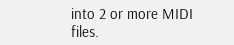into 2 or more MIDI files.